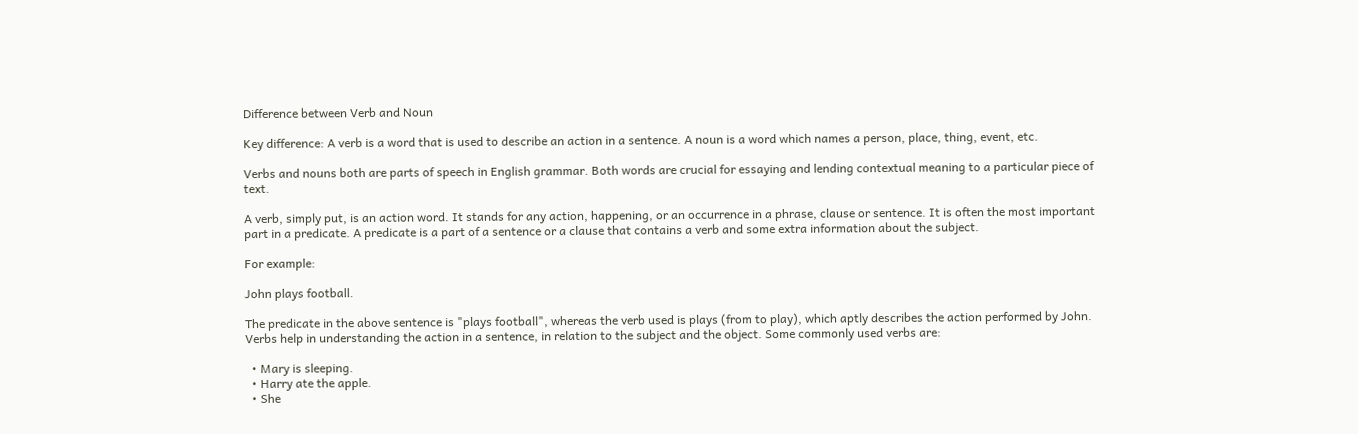Difference between Verb and Noun

Key difference: A verb is a word that is used to describe an action in a sentence. A noun is a word which names a person, place, thing, event, etc.

Verbs and nouns both are parts of speech in English grammar. Both words are crucial for essaying and lending contextual meaning to a particular piece of text.

A verb, simply put, is an action word. It stands for any action, happening, or an occurrence in a phrase, clause or sentence. It is often the most important part in a predicate. A predicate is a part of a sentence or a clause that contains a verb and some extra information about the subject.

For example:

John plays football.

The predicate in the above sentence is "plays football", whereas the verb used is plays (from to play), which aptly describes the action performed by John. Verbs help in understanding the action in a sentence, in relation to the subject and the object. Some commonly used verbs are:

  • Mary is sleeping.
  • Harry ate the apple.
  • She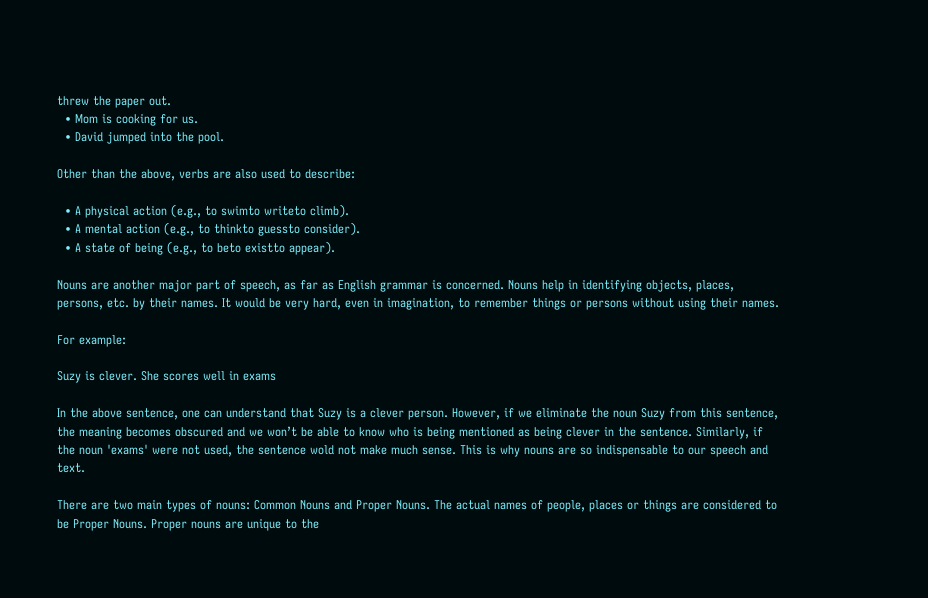threw the paper out.
  • Mom is cooking for us.
  • David jumped into the pool.

Other than the above, verbs are also used to describe:

  • A physical action (e.g., to swimto writeto climb).
  • A mental action (e.g., to thinkto guessto consider).
  • A state of being (e.g., to beto existto appear).

Nouns are another major part of speech, as far as English grammar is concerned. Nouns help in identifying objects, places, persons, etc. by their names. It would be very hard, even in imagination, to remember things or persons without using their names.

For example:

Suzy is clever. She scores well in exams

In the above sentence, one can understand that Suzy is a clever person. However, if we eliminate the noun Suzy from this sentence, the meaning becomes obscured and we won’t be able to know who is being mentioned as being clever in the sentence. Similarly, if the noun 'exams' were not used, the sentence wold not make much sense. This is why nouns are so indispensable to our speech and text.

There are two main types of nouns: Common Nouns and Proper Nouns. The actual names of people, places or things are considered to be Proper Nouns. Proper nouns are unique to the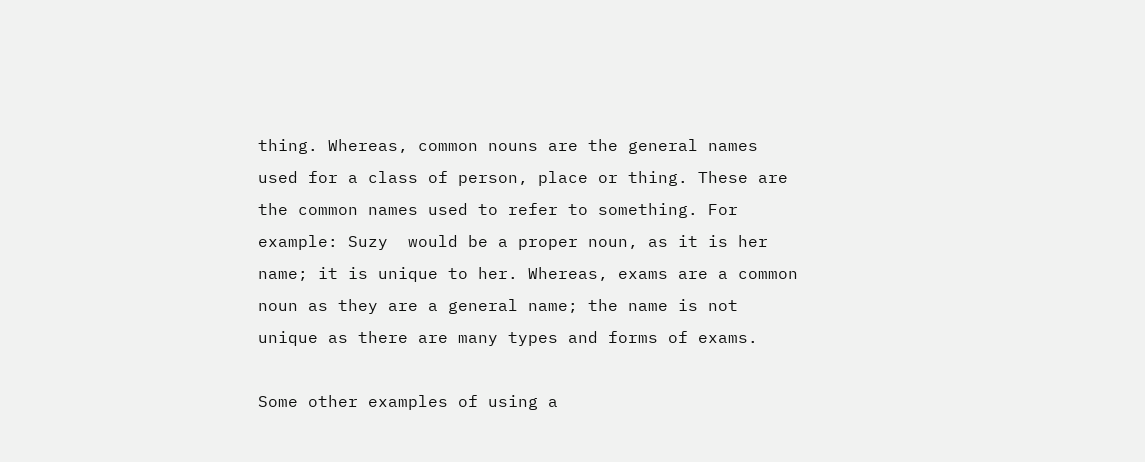thing. Whereas, common nouns are the general names used for a class of person, place or thing. These are the common names used to refer to something. For example: Suzy  would be a proper noun, as it is her name; it is unique to her. Whereas, exams are a common noun as they are a general name; the name is not unique as there are many types and forms of exams.

Some other examples of using a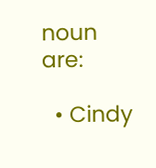noun are:

  • Cindy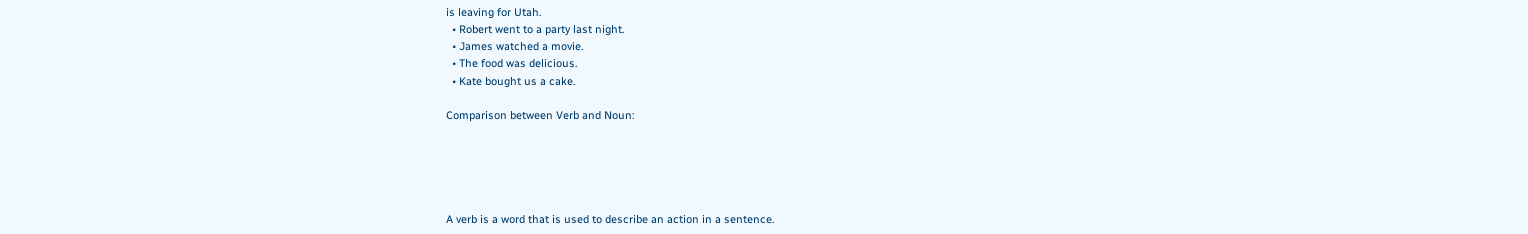is leaving for Utah.
  • Robert went to a party last night.
  • James watched a movie.
  • The food was delicious.
  • Kate bought us a cake.

Comparison between Verb and Noun:





A verb is a word that is used to describe an action in a sentence.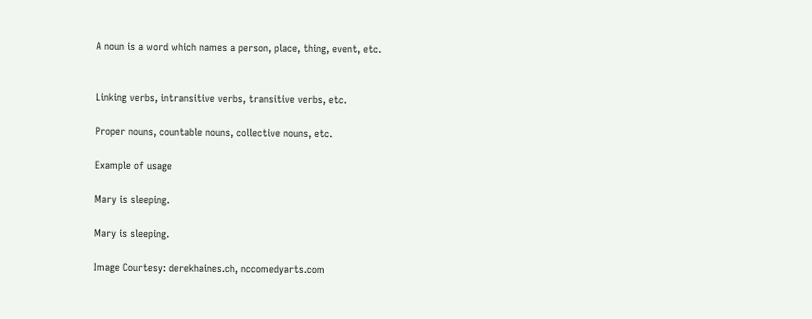A noun is a word which names a person, place, thing, event, etc.


Linking verbs, intransitive verbs, transitive verbs, etc.

Proper nouns, countable nouns, collective nouns, etc.

Example of usage

Mary is sleeping.

Mary is sleeping.

Image Courtesy: derekhaines.ch, nccomedyarts.com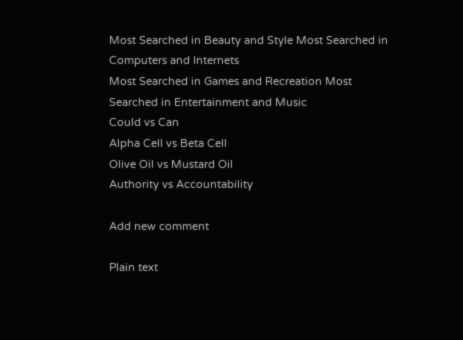Most Searched in Beauty and Style Most Searched in Computers and Internets
Most Searched in Games and Recreation Most Searched in Entertainment and Music
Could vs Can
Alpha Cell vs Beta Cell
Olive Oil vs Mustard Oil
Authority vs Accountability

Add new comment

Plain text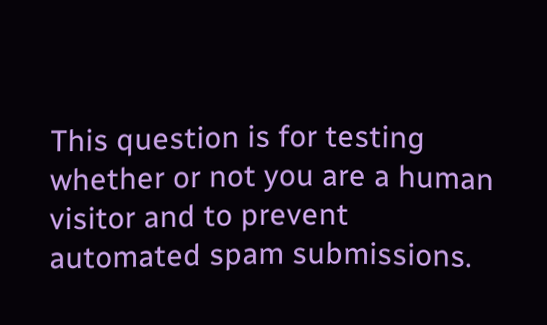This question is for testing whether or not you are a human visitor and to prevent automated spam submissions.